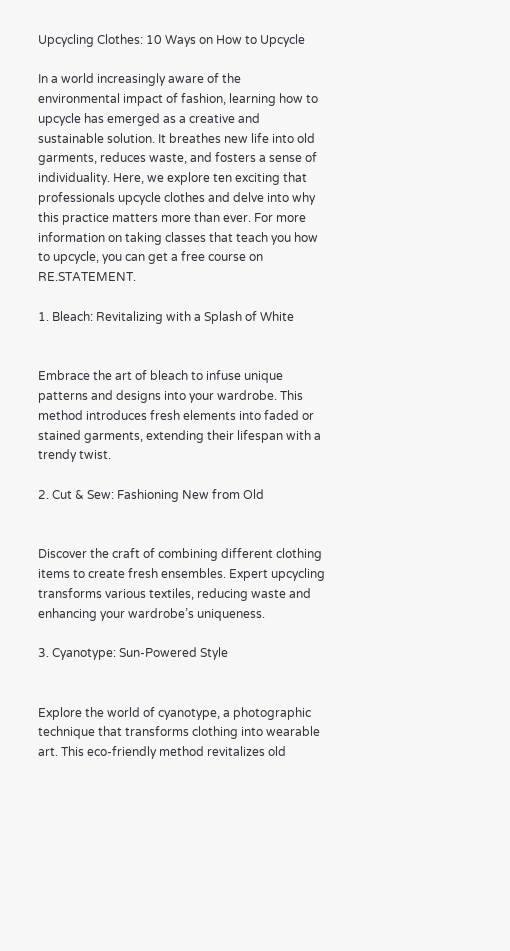Upcycling Clothes: 10 Ways on How to Upcycle

In a world increasingly aware of the environmental impact of fashion, learning how to upcycle has emerged as a creative and sustainable solution. It breathes new life into old garments, reduces waste, and fosters a sense of individuality. Here, we explore ten exciting that professionals upcycle clothes and delve into why this practice matters more than ever. For more information on taking classes that teach you how to upcycle, you can get a free course on RE.STATEMENT.

1. Bleach: Revitalizing with a Splash of White


Embrace the art of bleach to infuse unique patterns and designs into your wardrobe. This method introduces fresh elements into faded or stained garments, extending their lifespan with a trendy twist.

2. Cut & Sew: Fashioning New from Old


Discover the craft of combining different clothing items to create fresh ensembles. Expert upcycling transforms various textiles, reducing waste and enhancing your wardrobe’s uniqueness.

3. Cyanotype: Sun-Powered Style


Explore the world of cyanotype, a photographic technique that transforms clothing into wearable art. This eco-friendly method revitalizes old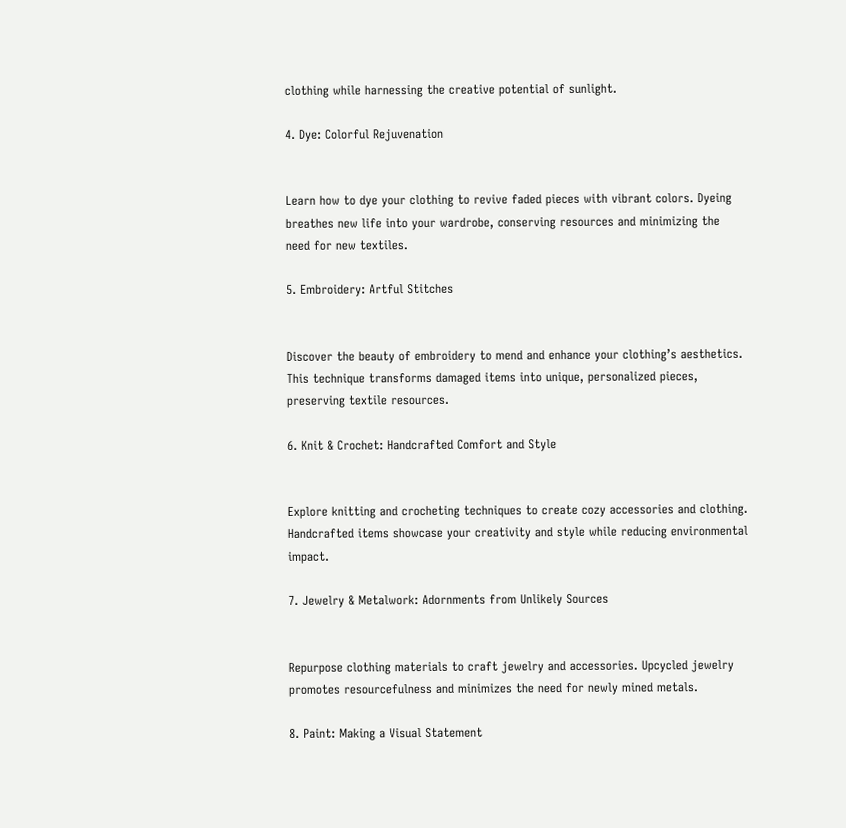clothing while harnessing the creative potential of sunlight.

4. Dye: Colorful Rejuvenation


Learn how to dye your clothing to revive faded pieces with vibrant colors. Dyeing breathes new life into your wardrobe, conserving resources and minimizing the need for new textiles.

5. Embroidery: Artful Stitches


Discover the beauty of embroidery to mend and enhance your clothing’s aesthetics. This technique transforms damaged items into unique, personalized pieces, preserving textile resources.

6. Knit & Crochet: Handcrafted Comfort and Style


Explore knitting and crocheting techniques to create cozy accessories and clothing. Handcrafted items showcase your creativity and style while reducing environmental impact.

7. Jewelry & Metalwork: Adornments from Unlikely Sources


Repurpose clothing materials to craft jewelry and accessories. Upcycled jewelry promotes resourcefulness and minimizes the need for newly mined metals.

8. Paint: Making a Visual Statement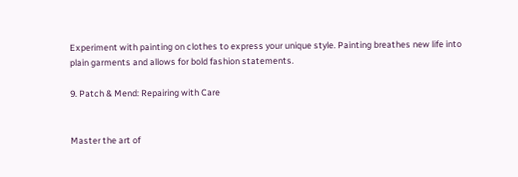Experiment with painting on clothes to express your unique style. Painting breathes new life into plain garments and allows for bold fashion statements.

9. Patch & Mend: Repairing with Care


Master the art of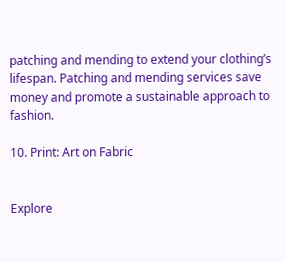patching and mending to extend your clothing’s lifespan. Patching and mending services save money and promote a sustainable approach to fashion.

10. Print: Art on Fabric


Explore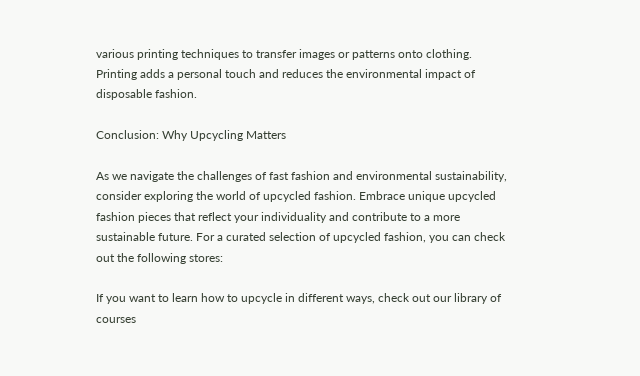various printing techniques to transfer images or patterns onto clothing. Printing adds a personal touch and reduces the environmental impact of disposable fashion.

Conclusion: Why Upcycling Matters

As we navigate the challenges of fast fashion and environmental sustainability, consider exploring the world of upcycled fashion. Embrace unique upcycled fashion pieces that reflect your individuality and contribute to a more sustainable future. For a curated selection of upcycled fashion, you can check out the following stores:

If you want to learn how to upcycle in different ways, check out our library of courses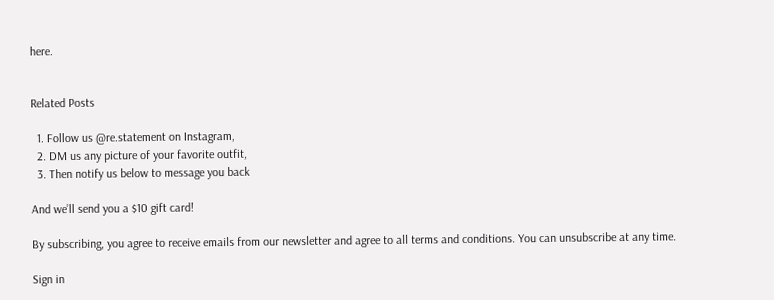here.


Related Posts

  1. Follow us @re.statement on Instagram,
  2. DM us any picture of your favorite outfit,
  3. Then notify us below to message you back

And we’ll send you a $10 gift card!

By subscribing, you agree to receive emails from our newsletter and agree to all terms and conditions. You can unsubscribe at any time.

Sign in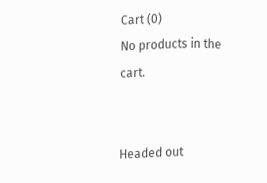Cart (0)
No products in the cart.


Headed out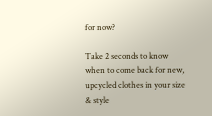for now?

Take 2 seconds to know when to come back for new, upcycled clothes in your size & style